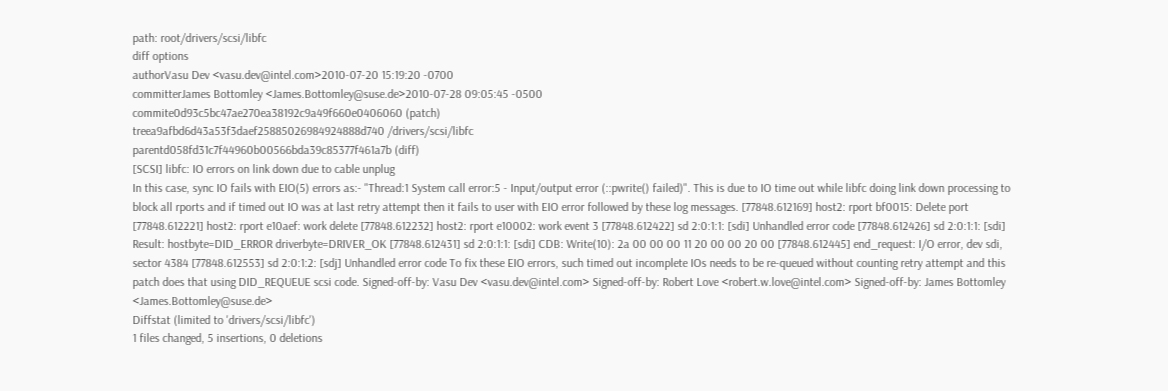path: root/drivers/scsi/libfc
diff options
authorVasu Dev <vasu.dev@intel.com>2010-07-20 15:19:20 -0700
committerJames Bottomley <James.Bottomley@suse.de>2010-07-28 09:05:45 -0500
commite0d93c5bc47ae270ea38192c9a49f660e0406060 (patch)
treea9afbd6d43a53f3daef25885026984924888d740 /drivers/scsi/libfc
parentd058fd31c7f44960b00566bda39c85377f461a7b (diff)
[SCSI] libfc: IO errors on link down due to cable unplug
In this case, sync IO fails with EIO(5) errors as:- "Thread:1 System call error:5 - Input/output error (::pwrite() failed)". This is due to IO time out while libfc doing link down processing to block all rports and if timed out IO was at last retry attempt then it fails to user with EIO error followed by these log messages. [77848.612169] host2: rport bf0015: Delete port [77848.612221] host2: rport e10aef: work delete [77848.612232] host2: rport e10002: work event 3 [77848.612422] sd 2:0:1:1: [sdi] Unhandled error code [77848.612426] sd 2:0:1:1: [sdi] Result: hostbyte=DID_ERROR driverbyte=DRIVER_OK [77848.612431] sd 2:0:1:1: [sdi] CDB: Write(10): 2a 00 00 00 11 20 00 00 20 00 [77848.612445] end_request: I/O error, dev sdi, sector 4384 [77848.612553] sd 2:0:1:2: [sdj] Unhandled error code To fix these EIO errors, such timed out incomplete IOs needs to be re-queued without counting retry attempt and this patch does that using DID_REQUEUE scsi code. Signed-off-by: Vasu Dev <vasu.dev@intel.com> Signed-off-by: Robert Love <robert.w.love@intel.com> Signed-off-by: James Bottomley <James.Bottomley@suse.de>
Diffstat (limited to 'drivers/scsi/libfc')
1 files changed, 5 insertions, 0 deletions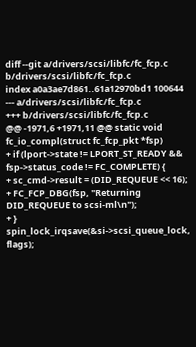diff --git a/drivers/scsi/libfc/fc_fcp.c b/drivers/scsi/libfc/fc_fcp.c
index a0a3ae7d861..61a12970bd1 100644
--- a/drivers/scsi/libfc/fc_fcp.c
+++ b/drivers/scsi/libfc/fc_fcp.c
@@ -1971,6 +1971,11 @@ static void fc_io_compl(struct fc_fcp_pkt *fsp)
+ if (lport->state != LPORT_ST_READY && fsp->status_code != FC_COMPLETE) {
+ sc_cmd->result = (DID_REQUEUE << 16);
+ FC_FCP_DBG(fsp, "Returning DID_REQUEUE to scsi-ml\n");
+ }
spin_lock_irqsave(&si->scsi_queue_lock, flags);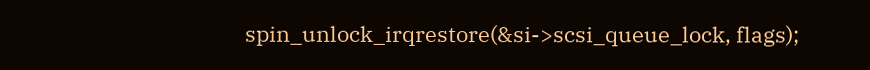spin_unlock_irqrestore(&si->scsi_queue_lock, flags);